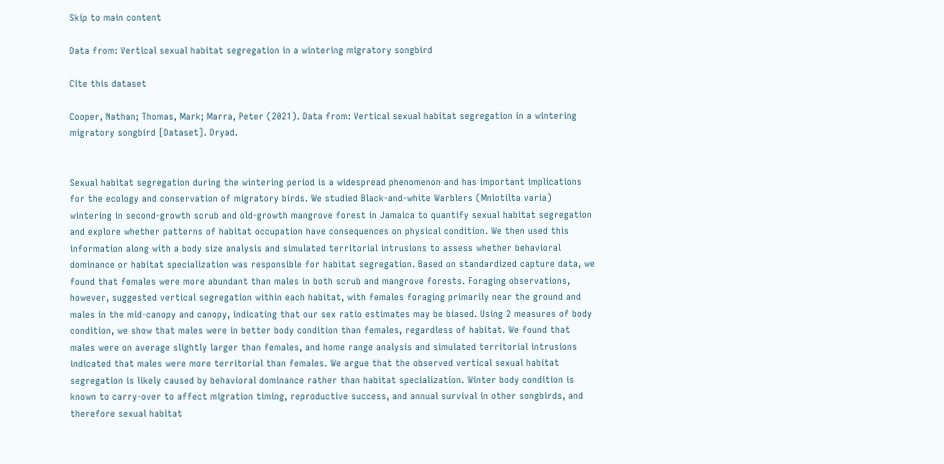Skip to main content

Data from: Vertical sexual habitat segregation in a wintering migratory songbird

Cite this dataset

Cooper, Nathan; Thomas, Mark; Marra, Peter (2021). Data from: Vertical sexual habitat segregation in a wintering migratory songbird [Dataset]. Dryad.


Sexual habitat segregation during the wintering period is a widespread phenomenon and has important implications for the ecology and conservation of migratory birds. We studied Black-and-white Warblers (Mniotilta varia) wintering in second-growth scrub and old-growth mangrove forest in Jamaica to quantify sexual habitat segregation and explore whether patterns of habitat occupation have consequences on physical condition. We then used this information along with a body size analysis and simulated territorial intrusions to assess whether behavioral dominance or habitat specialization was responsible for habitat segregation. Based on standardized capture data, we found that females were more abundant than males in both scrub and mangrove forests. Foraging observations, however, suggested vertical segregation within each habitat, with females foraging primarily near the ground and males in the mid-canopy and canopy, indicating that our sex ratio estimates may be biased. Using 2 measures of body condition, we show that males were in better body condition than females, regardless of habitat. We found that males were on average slightly larger than females, and home range analysis and simulated territorial intrusions indicated that males were more territorial than females. We argue that the observed vertical sexual habitat segregation is likely caused by behavioral dominance rather than habitat specialization. Winter body condition is known to carry-over to affect migration timing, reproductive success, and annual survival in other songbirds, and therefore sexual habitat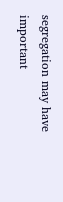segregation may have important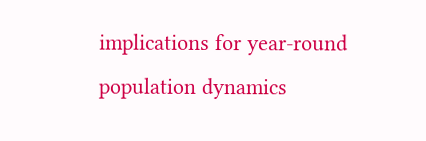implications for year-round population dynamics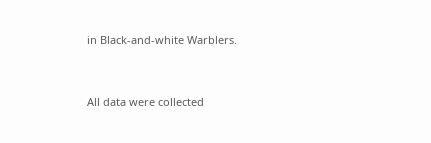in Black-and-white Warblers.


All data were collected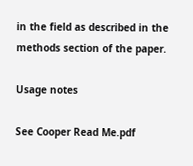in the field as described in the methods section of the paper.

Usage notes

See Cooper Read Me.pdf